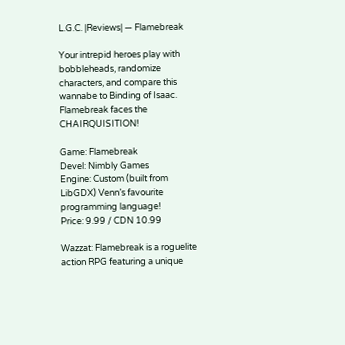L.G.C. |Reviews| — Flamebreak

Your intrepid heroes play with bobbleheads, randomize characters, and compare this wannabe to Binding of Isaac. Flamebreak faces the CHAIRQUISITION!

Game: Flamebreak
Devel: Nimbly Games
Engine: Custom (built from
LibGDX) Venn’s favourite programming language!
Price: 9.99 / CDN 10.99

Wazzat: Flamebreak is a roguelite action RPG featuring a unique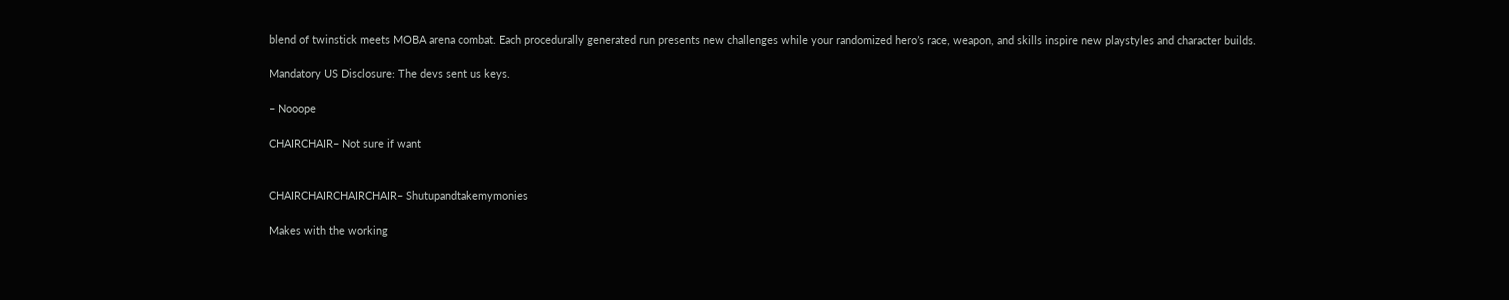blend of twinstick meets MOBA arena combat. Each procedurally generated run presents new challenges while your randomized hero’s race, weapon, and skills inspire new playstyles and character builds.

Mandatory US Disclosure: The devs sent us keys.

– Nooope

CHAIRCHAIR– Not sure if want


CHAIRCHAIRCHAIRCHAIR– Shutupandtakemymonies

Makes with the working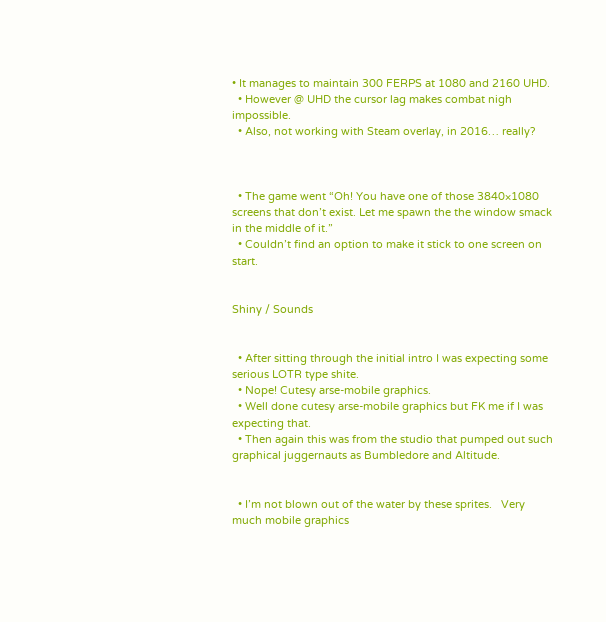• It manages to maintain 300 FERPS at 1080 and 2160 UHD.
  • However @ UHD the cursor lag makes combat nigh impossible.
  • Also, not working with Steam overlay, in 2016… really?



  • The game went “Oh! You have one of those 3840×1080 screens that don’t exist. Let me spawn the the window smack in the middle of it.”
  • Couldn’t find an option to make it stick to one screen on start.


Shiny / Sounds


  • After sitting through the initial intro I was expecting some serious LOTR type shite.
  • Nope! Cutesy arse-mobile graphics.
  • Well done cutesy arse-mobile graphics but FK me if I was expecting that.
  • Then again this was from the studio that pumped out such graphical juggernauts as Bumbledore and Altitude.


  • I’m not blown out of the water by these sprites.   Very much mobile graphics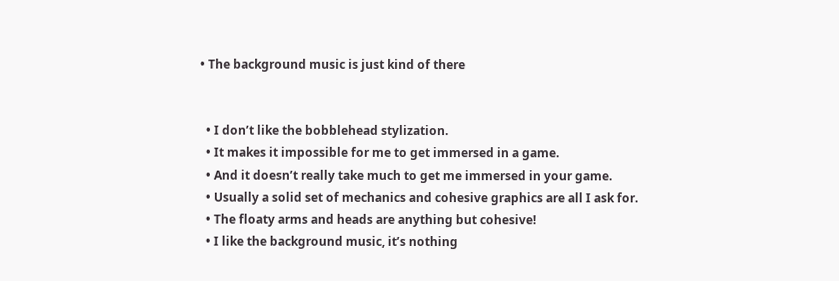• The background music is just kind of there


  • I don’t like the bobblehead stylization.
  • It makes it impossible for me to get immersed in a game.
  • And it doesn’t really take much to get me immersed in your game.
  • Usually a solid set of mechanics and cohesive graphics are all I ask for.
  • The floaty arms and heads are anything but cohesive!
  • I like the background music, it’s nothing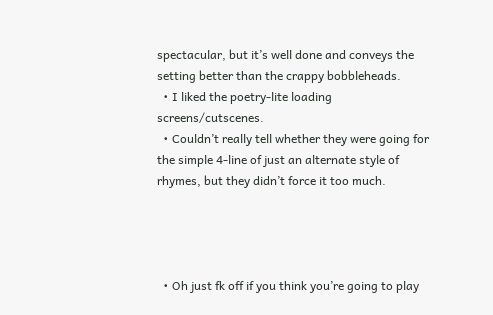spectacular, but it’s well done and conveys the setting better than the crappy bobbleheads.
  • I liked the poetry-lite loading screens/cutscenes.
  • Couldn’t really tell whether they were going for the simple 4-line of just an alternate style of rhymes, but they didn’t force it too much.




  • Oh just fk off if you think you’re going to play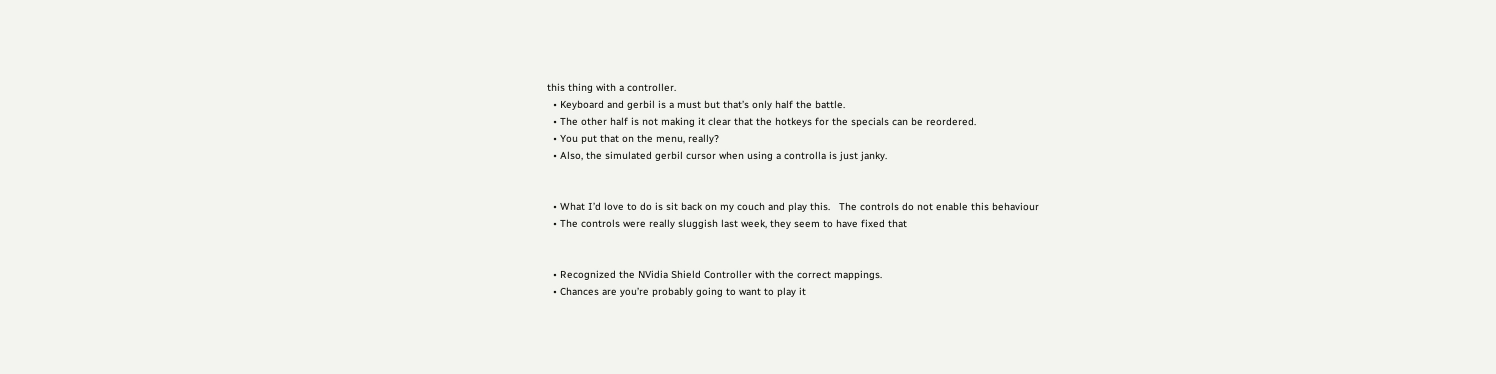this thing with a controller.
  • Keyboard and gerbil is a must but that’s only half the battle.
  • The other half is not making it clear that the hotkeys for the specials can be reordered.
  • You put that on the menu, really?
  • Also, the simulated gerbil cursor when using a controlla is just janky.


  • What I’d love to do is sit back on my couch and play this.   The controls do not enable this behaviour
  • The controls were really sluggish last week, they seem to have fixed that


  • Recognized the NVidia Shield Controller with the correct mappings.
  • Chances are you’re probably going to want to play it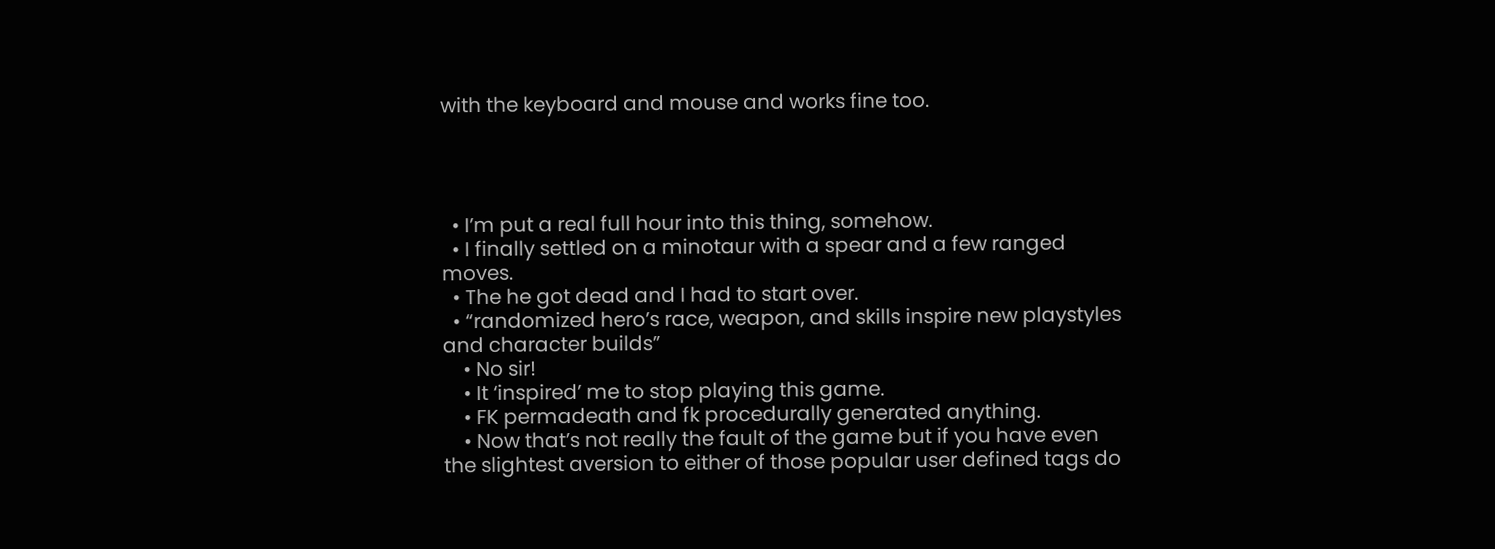with the keyboard and mouse and works fine too.




  • I’m put a real full hour into this thing, somehow.
  • I finally settled on a minotaur with a spear and a few ranged moves.
  • The he got dead and I had to start over.
  • “randomized hero’s race, weapon, and skills inspire new playstyles and character builds”
    • No sir!
    • It ‘inspired’ me to stop playing this game.
    • FK permadeath and fk procedurally generated anything.
    • Now that’s not really the fault of the game but if you have even the slightest aversion to either of those popular user defined tags do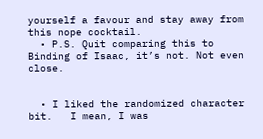yourself a favour and stay away from this nope cocktail.
  • P.S. Quit comparing this to Binding of Isaac, it’s not. Not even close.


  • I liked the randomized character bit.   I mean, I was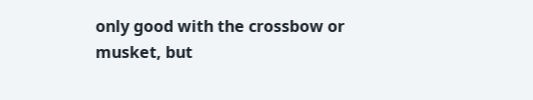only good with the crossbow or musket, but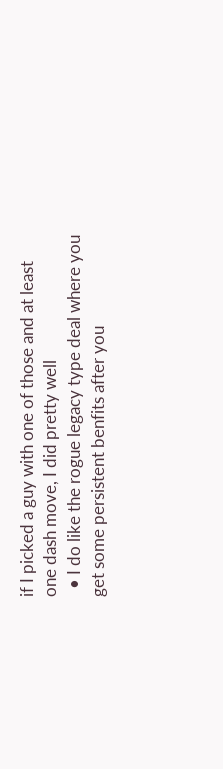if I picked a guy with one of those and at least one dash move, I did pretty well
  • I do like the rogue legacy type deal where you get some persistent benfits after you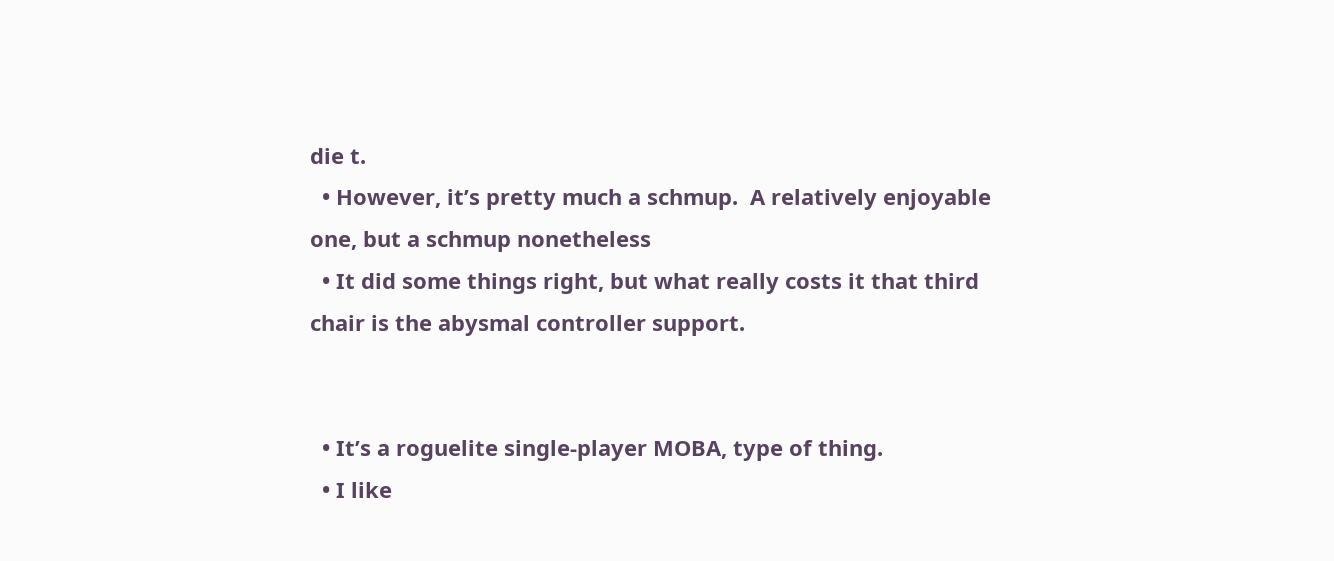die t.
  • However, it’s pretty much a schmup.  A relatively enjoyable one, but a schmup nonetheless
  • It did some things right, but what really costs it that third chair is the abysmal controller support.


  • It’s a roguelite single-player MOBA, type of thing.
  • I like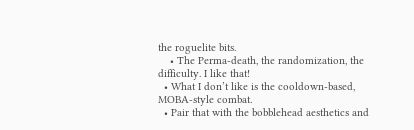the roguelite bits.
    • The Perma-death, the randomization, the difficulty. I like that!
  • What I don’t like is the cooldown-based, MOBA-style combat.
  • Pair that with the bobblehead aesthetics and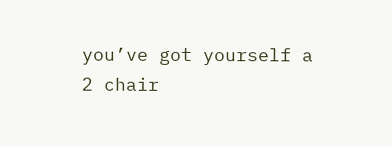you’ve got yourself a 2 chair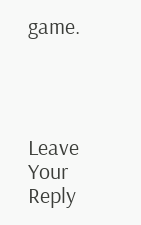game.




Leave Your Reply